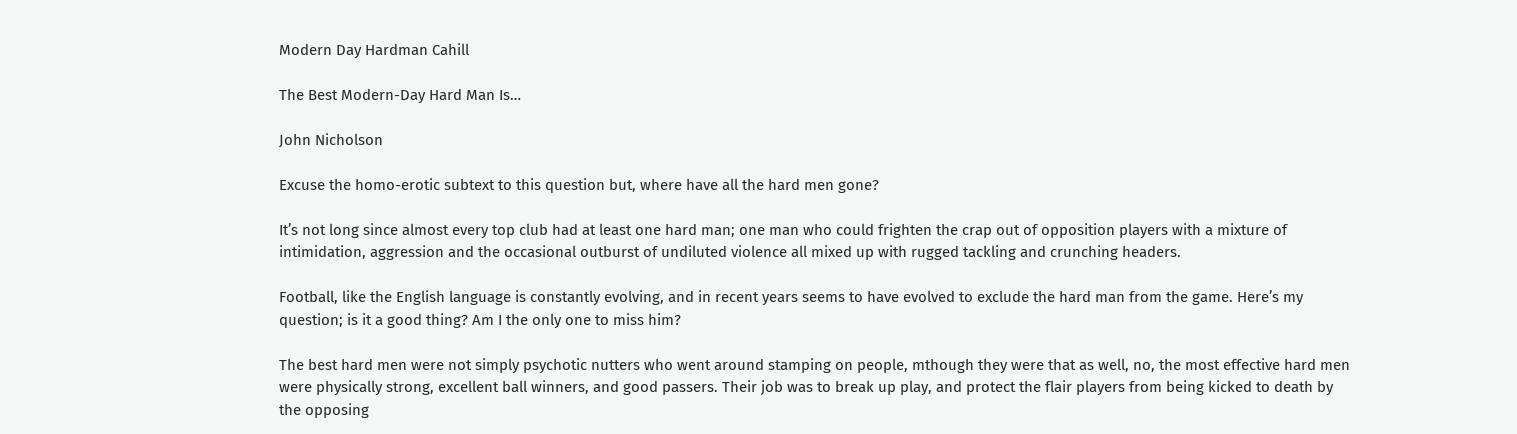Modern Day Hardman Cahill

The Best Modern-Day Hard Man Is…

John Nicholson

Excuse the homo-erotic subtext to this question but, where have all the hard men gone?

It’s not long since almost every top club had at least one hard man; one man who could frighten the crap out of opposition players with a mixture of intimidation, aggression and the occasional outburst of undiluted violence all mixed up with rugged tackling and crunching headers.

Football, like the English language is constantly evolving, and in recent years seems to have evolved to exclude the hard man from the game. Here’s my question; is it a good thing? Am I the only one to miss him?

The best hard men were not simply psychotic nutters who went around stamping on people, mthough they were that as well, no, the most effective hard men were physically strong, excellent ball winners, and good passers. Their job was to break up play, and protect the flair players from being kicked to death by the opposing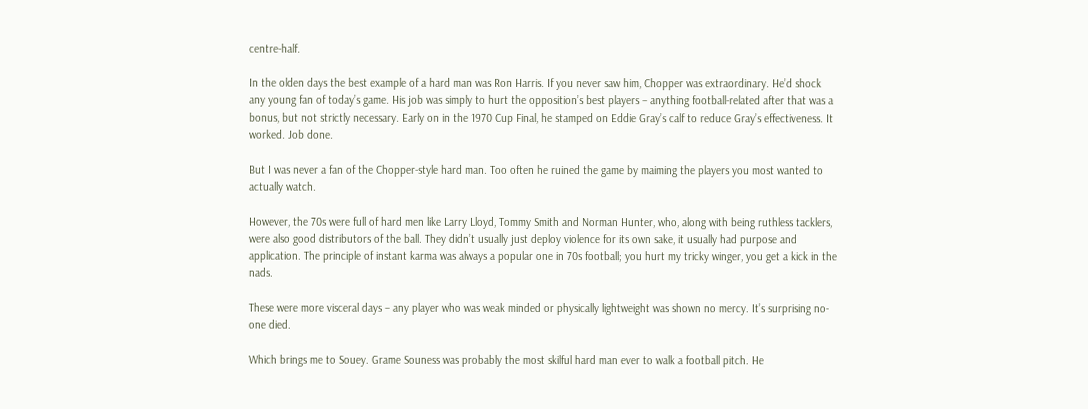centre-half.

In the olden days the best example of a hard man was Ron Harris. If you never saw him, Chopper was extraordinary. He’d shock any young fan of today’s game. His job was simply to hurt the opposition’s best players – anything football-related after that was a bonus, but not strictly necessary. Early on in the 1970 Cup Final, he stamped on Eddie Gray’s calf to reduce Gray’s effectiveness. It worked. Job done.

But I was never a fan of the Chopper-style hard man. Too often he ruined the game by maiming the players you most wanted to actually watch.

However, the 70s were full of hard men like Larry Lloyd, Tommy Smith and Norman Hunter, who, along with being ruthless tacklers, were also good distributors of the ball. They didn’t usually just deploy violence for its own sake, it usually had purpose and application. The principle of instant karma was always a popular one in 70s football; you hurt my tricky winger, you get a kick in the nads.

These were more visceral days – any player who was weak minded or physically lightweight was shown no mercy. It’s surprising no-one died.

Which brings me to Souey. Grame Souness was probably the most skilful hard man ever to walk a football pitch. He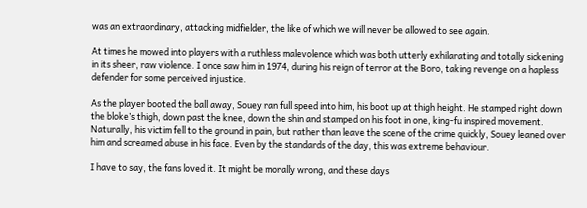was an extraordinary, attacking midfielder, the like of which we will never be allowed to see again.

At times he mowed into players with a ruthless malevolence which was both utterly exhilarating and totally sickening in its sheer, raw violence. I once saw him in 1974, during his reign of terror at the Boro, taking revenge on a hapless defender for some perceived injustice.

As the player booted the ball away, Souey ran full speed into him, his boot up at thigh height. He stamped right down the bloke’s thigh, down past the knee, down the shin and stamped on his foot in one, king-fu inspired movement. Naturally, his victim fell to the ground in pain, but rather than leave the scene of the crime quickly, Souey leaned over him and screamed abuse in his face. Even by the standards of the day, this was extreme behaviour.

I have to say, the fans loved it. It might be morally wrong, and these days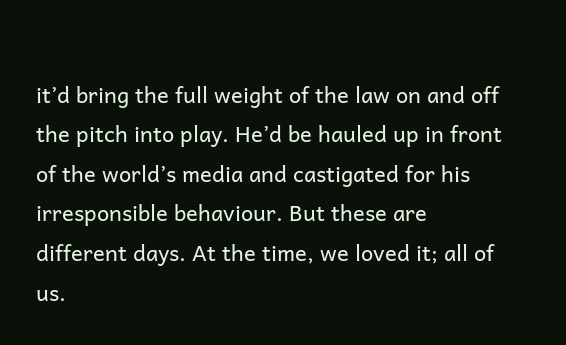it’d bring the full weight of the law on and off the pitch into play. He’d be hauled up in front of the world’s media and castigated for his irresponsible behaviour. But these are different days. At the time, we loved it; all of us.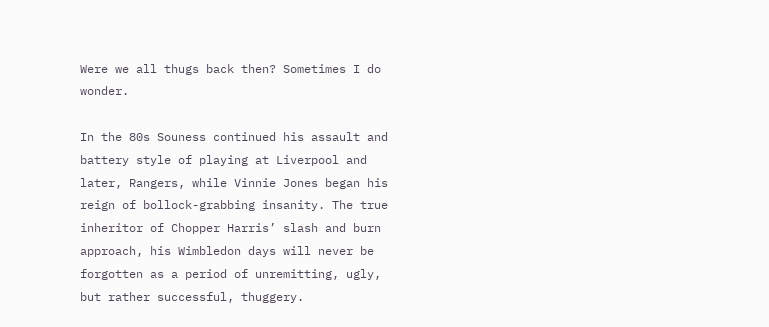Were we all thugs back then? Sometimes I do wonder.

In the 80s Souness continued his assault and battery style of playing at Liverpool and later, Rangers, while Vinnie Jones began his reign of bollock-grabbing insanity. The true inheritor of Chopper Harris’ slash and burn approach, his Wimbledon days will never be forgotten as a period of unremitting, ugly, but rather successful, thuggery.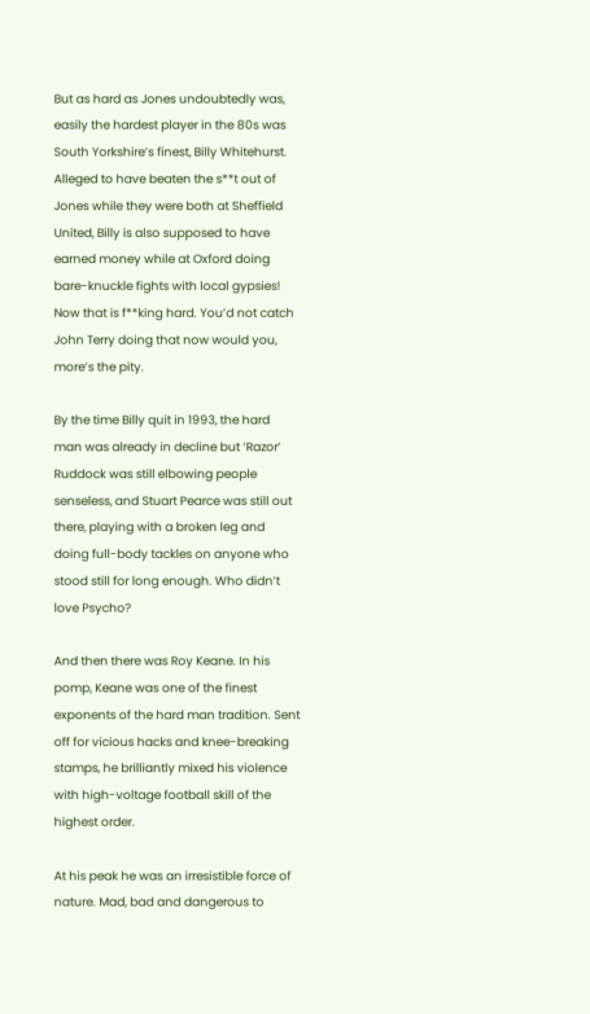But as hard as Jones undoubtedly was, easily the hardest player in the 80s was South Yorkshire’s finest, Billy Whitehurst. Alleged to have beaten the s**t out of Jones while they were both at Sheffield United, Billy is also supposed to have earned money while at Oxford doing bare-knuckle fights with local gypsies! Now that is f**king hard. You’d not catch John Terry doing that now would you, more’s the pity.

By the time Billy quit in 1993, the hard man was already in decline but ‘Razor’ Ruddock was still elbowing people senseless, and Stuart Pearce was still out there, playing with a broken leg and doing full-body tackles on anyone who stood still for long enough. Who didn’t love Psycho?

And then there was Roy Keane. In his pomp, Keane was one of the finest exponents of the hard man tradition. Sent off for vicious hacks and knee-breaking stamps, he brilliantly mixed his violence with high-voltage football skill of the highest order.

At his peak he was an irresistible force of nature. Mad, bad and dangerous to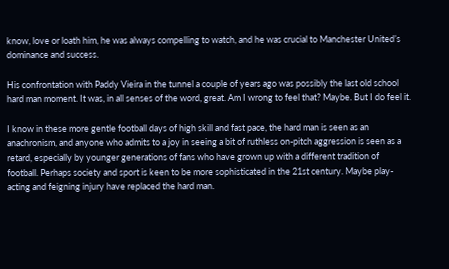know, love or loath him, he was always compelling to watch, and he was crucial to Manchester United’s dominance and success.

His confrontation with Paddy Vieira in the tunnel a couple of years ago was possibly the last old school hard man moment. It was, in all senses of the word, great. Am I wrong to feel that? Maybe. But I do feel it.

I know in these more gentle football days of high skill and fast pace, the hard man is seen as an anachronism, and anyone who admits to a joy in seeing a bit of ruthless on-pitch aggression is seen as a retard, especially by younger generations of fans who have grown up with a different tradition of football. Perhaps society and sport is keen to be more sophisticated in the 21st century. Maybe play-acting and feigning injury have replaced the hard man.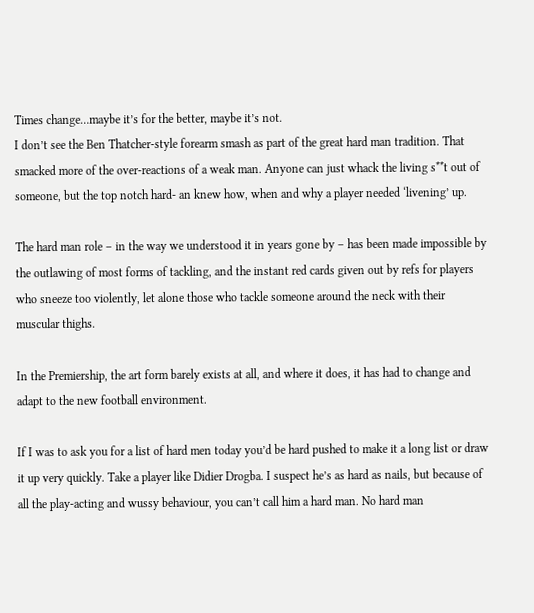Times change…maybe it’s for the better, maybe it’s not.
I don’t see the Ben Thatcher-style forearm smash as part of the great hard man tradition. That smacked more of the over-reactions of a weak man. Anyone can just whack the living s**t out of someone, but the top notch hard- an knew how, when and why a player needed ‘livening’ up.

The hard man role – in the way we understood it in years gone by – has been made impossible by the outlawing of most forms of tackling, and the instant red cards given out by refs for players who sneeze too violently, let alone those who tackle someone around the neck with their muscular thighs.

In the Premiership, the art form barely exists at all, and where it does, it has had to change and adapt to the new football environment.

If I was to ask you for a list of hard men today you’d be hard pushed to make it a long list or draw it up very quickly. Take a player like Didier Drogba. I suspect he’s as hard as nails, but because of all the play-acting and wussy behaviour, you can’t call him a hard man. No hard man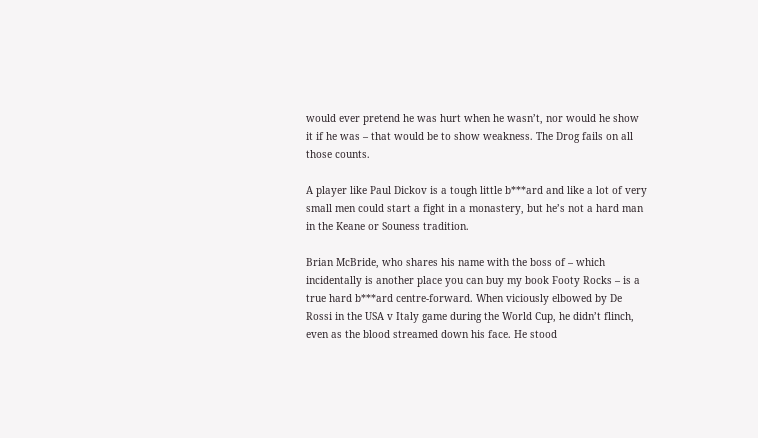would ever pretend he was hurt when he wasn’t, nor would he show it if he was – that would be to show weakness. The Drog fails on all those counts.

A player like Paul Dickov is a tough little b***ard and like a lot of very small men could start a fight in a monastery, but he’s not a hard man in the Keane or Souness tradition.

Brian McBride, who shares his name with the boss of – which incidentally is another place you can buy my book Footy Rocks – is a true hard b***ard centre-forward. When viciously elbowed by De Rossi in the USA v Italy game during the World Cup, he didn’t flinch, even as the blood streamed down his face. He stood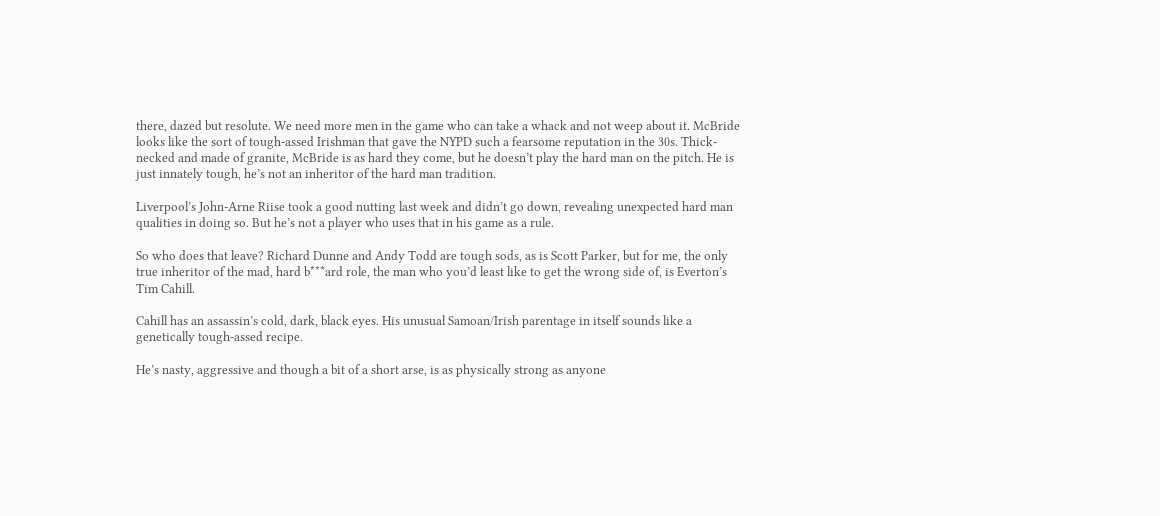there, dazed but resolute. We need more men in the game who can take a whack and not weep about it. McBride looks like the sort of tough-assed Irishman that gave the NYPD such a fearsome reputation in the 30s. Thick-necked and made of granite, McBride is as hard they come, but he doesn’t play the hard man on the pitch. He is just innately tough, he’s not an inheritor of the hard man tradition.

Liverpool’s John-Arne Riise took a good nutting last week and didn’t go down, revealing unexpected hard man qualities in doing so. But he’s not a player who uses that in his game as a rule.

So who does that leave? Richard Dunne and Andy Todd are tough sods, as is Scott Parker, but for me, the only true inheritor of the mad, hard b***ard role, the man who you’d least like to get the wrong side of, is Everton’s Tim Cahill.

Cahill has an assassin’s cold, dark, black eyes. His unusual Samoan/Irish parentage in itself sounds like a genetically tough-assed recipe.

He’s nasty, aggressive and though a bit of a short arse, is as physically strong as anyone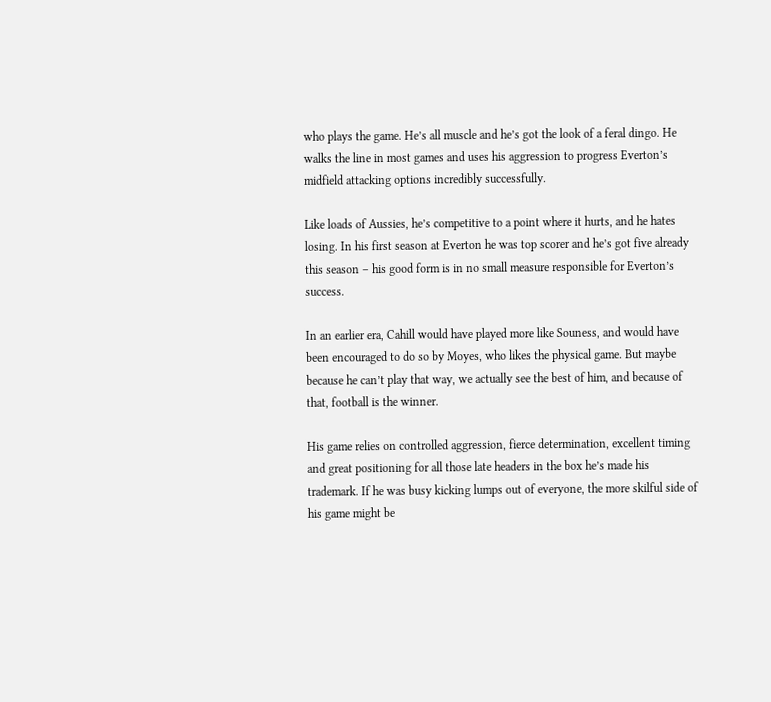who plays the game. He’s all muscle and he’s got the look of a feral dingo. He walks the line in most games and uses his aggression to progress Everton’s midfield attacking options incredibly successfully.

Like loads of Aussies, he’s competitive to a point where it hurts, and he hates losing. In his first season at Everton he was top scorer and he’s got five already this season – his good form is in no small measure responsible for Everton’s success.

In an earlier era, Cahill would have played more like Souness, and would have been encouraged to do so by Moyes, who likes the physical game. But maybe because he can’t play that way, we actually see the best of him, and because of that, football is the winner.

His game relies on controlled aggression, fierce determination, excellent timing and great positioning for all those late headers in the box he’s made his trademark. If he was busy kicking lumps out of everyone, the more skilful side of his game might be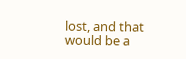lost, and that would be a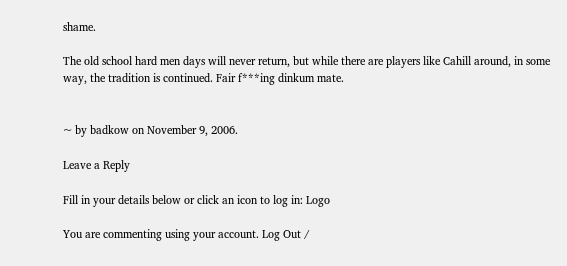shame.

The old school hard men days will never return, but while there are players like Cahill around, in some way, the tradition is continued. Fair f***ing dinkum mate.


~ by badkow on November 9, 2006.

Leave a Reply

Fill in your details below or click an icon to log in: Logo

You are commenting using your account. Log Out /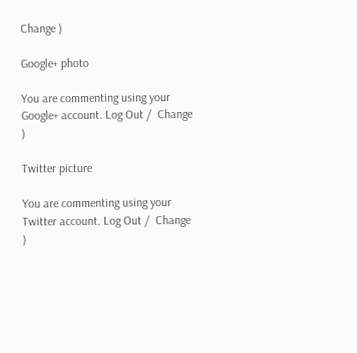Change )

Google+ photo

You are commenting using your Google+ account. Log Out /  Change )

Twitter picture

You are commenting using your Twitter account. Log Out /  Change )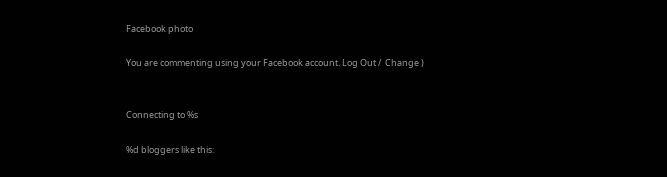Facebook photo

You are commenting using your Facebook account. Log Out /  Change )


Connecting to %s

%d bloggers like this: